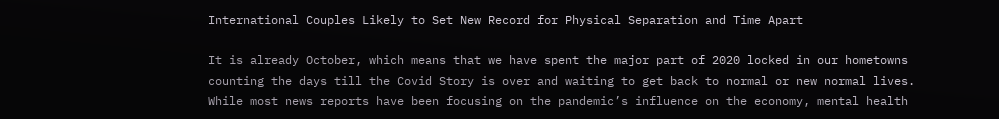International Couples Likely to Set New Record for Physical Separation and Time Apart

It is already October, which means that we have spent the major part of 2020 locked in our hometowns counting the days till the Covid Story is over and waiting to get back to normal or new normal lives. While most news reports have been focusing on the pandemic’s influence on the economy, mental health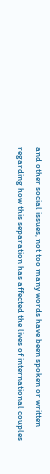and other social issues, not too many words have been spoken or written regarding how this separation has affected the lives of international couples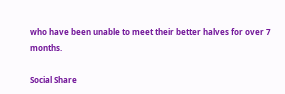who have been unable to meet their better halves for over 7 months.

Social Share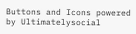Buttons and Icons powered by Ultimatelysocial